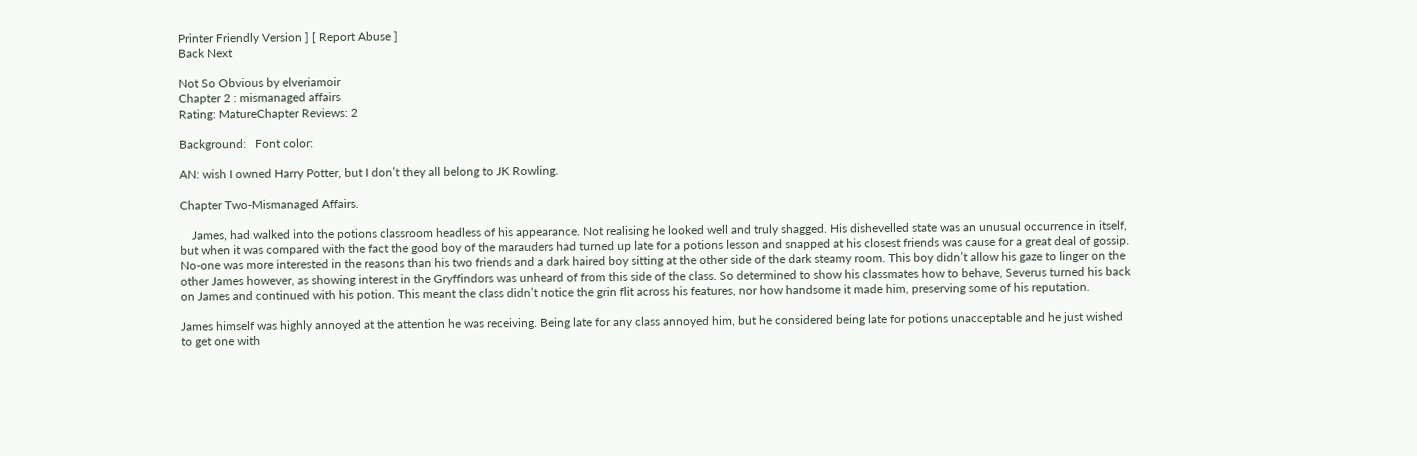Printer Friendly Version ] [ Report Abuse ]
Back Next

Not So Obvious by elveriamoir
Chapter 2 : mismanaged affairs
Rating: MatureChapter Reviews: 2

Background:   Font color:

AN: wish I owned Harry Potter, but I don’t they all belong to JK Rowling.

Chapter Two-Mismanaged Affairs.

    James, had walked into the potions classroom headless of his appearance. Not realising he looked well and truly shagged. His dishevelled state was an unusual occurrence in itself, but when it was compared with the fact the good boy of the marauders had turned up late for a potions lesson and snapped at his closest friends was cause for a great deal of gossip. No-one was more interested in the reasons than his two friends and a dark haired boy sitting at the other side of the dark steamy room. This boy didn’t allow his gaze to linger on the other James however, as showing interest in the Gryffindors was unheard of from this side of the class. So determined to show his classmates how to behave, Severus turned his back on James and continued with his potion. This meant the class didn’t notice the grin flit across his features, nor how handsome it made him, preserving some of his reputation.

James himself was highly annoyed at the attention he was receiving. Being late for any class annoyed him, but he considered being late for potions unacceptable and he just wished to get one with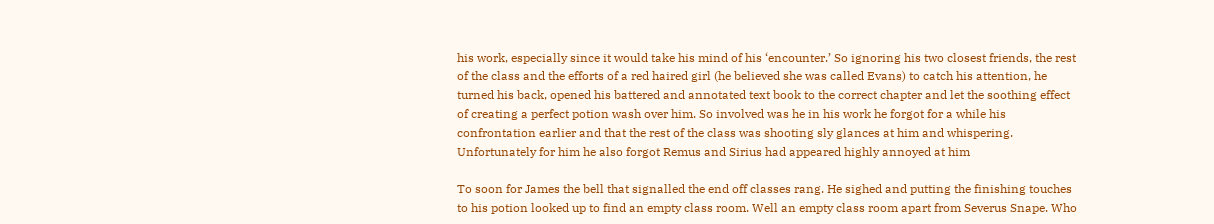his work, especially since it would take his mind of his ‘encounter.’ So ignoring his two closest friends, the rest of the class and the efforts of a red haired girl (he believed she was called Evans) to catch his attention, he turned his back, opened his battered and annotated text book to the correct chapter and let the soothing effect of creating a perfect potion wash over him. So involved was he in his work he forgot for a while his confrontation earlier and that the rest of the class was shooting sly glances at him and whispering. Unfortunately for him he also forgot Remus and Sirius had appeared highly annoyed at him

To soon for James the bell that signalled the end off classes rang. He sighed and putting the finishing touches to his potion looked up to find an empty class room. Well an empty class room apart from Severus Snape. Who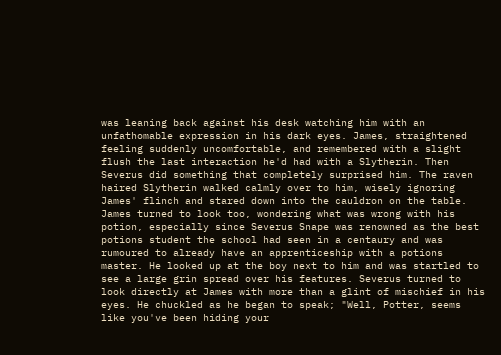was leaning back against his desk watching him with an unfathomable expression in his dark eyes. James, straightened feeling suddenly uncomfortable, and remembered with a slight flush the last interaction he'd had with a Slytherin. Then Severus did something that completely surprised him. The raven haired Slytherin walked calmly over to him, wisely ignoring James' flinch and stared down into the cauldron on the table. James turned to look too, wondering what was wrong with his potion, especially since Severus Snape was renowned as the best potions student the school had seen in a centaury and was rumoured to already have an apprenticeship with a potions master. He looked up at the boy next to him and was startled to see a large grin spread over his features. Severus turned to look directly at James with more than a glint of mischief in his eyes. He chuckled as he began to speak; "Well, Potter, seems like you've been hiding your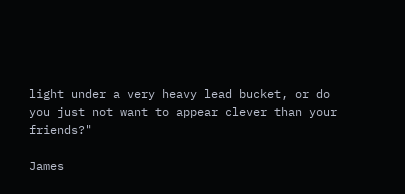light under a very heavy lead bucket, or do you just not want to appear clever than your friends?"

James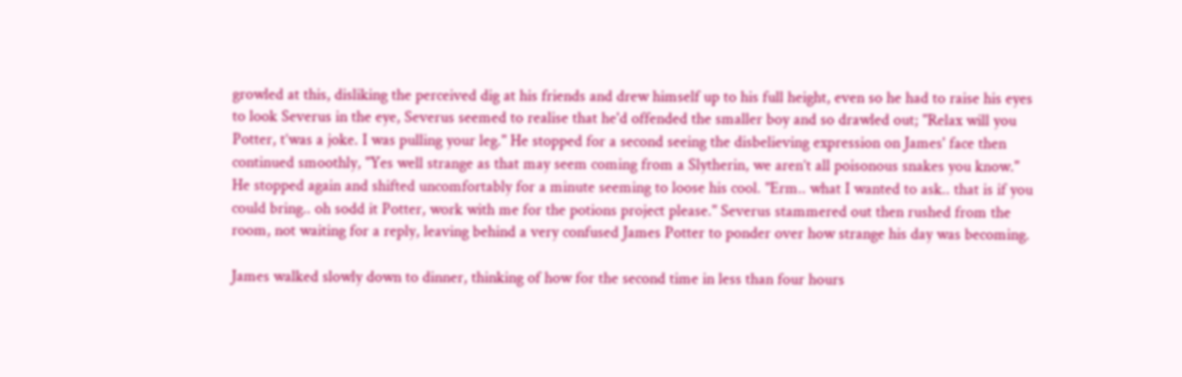growled at this, disliking the perceived dig at his friends and drew himself up to his full height, even so he had to raise his eyes to look Severus in the eye, Severus seemed to realise that he'd offended the smaller boy and so drawled out; "Relax will you Potter, t’was a joke. I was pulling your leg." He stopped for a second seeing the disbelieving expression on James' face then continued smoothly, "Yes well strange as that may seem coming from a Slytherin, we aren’t all poisonous snakes you know." He stopped again and shifted uncomfortably for a minute seeming to loose his cool. "Erm.. what I wanted to ask.. that is if you could bring.. oh sodd it Potter, work with me for the potions project please." Severus stammered out then rushed from the room, not waiting for a reply, leaving behind a very confused James Potter to ponder over how strange his day was becoming.

James walked slowly down to dinner, thinking of how for the second time in less than four hours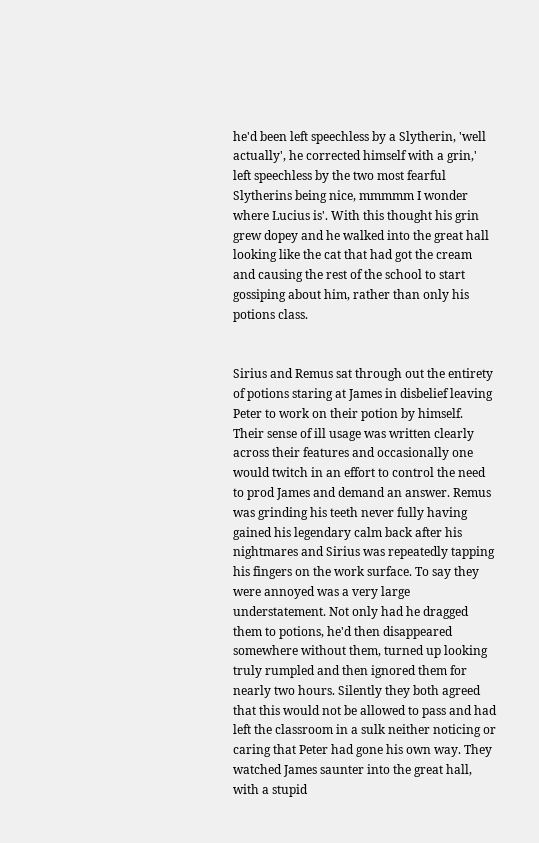he'd been left speechless by a Slytherin, 'well actually', he corrected himself with a grin,' left speechless by the two most fearful Slytherins being nice, mmmmm I wonder where Lucius is'. With this thought his grin grew dopey and he walked into the great hall looking like the cat that had got the cream and causing the rest of the school to start gossiping about him, rather than only his potions class.


Sirius and Remus sat through out the entirety of potions staring at James in disbelief leaving Peter to work on their potion by himself. Their sense of ill usage was written clearly across their features and occasionally one would twitch in an effort to control the need to prod James and demand an answer. Remus was grinding his teeth never fully having gained his legendary calm back after his nightmares and Sirius was repeatedly tapping his fingers on the work surface. To say they were annoyed was a very large understatement. Not only had he dragged them to potions, he'd then disappeared somewhere without them, turned up looking truly rumpled and then ignored them for nearly two hours. Silently they both agreed that this would not be allowed to pass and had left the classroom in a sulk neither noticing or caring that Peter had gone his own way. They watched James saunter into the great hall, with a stupid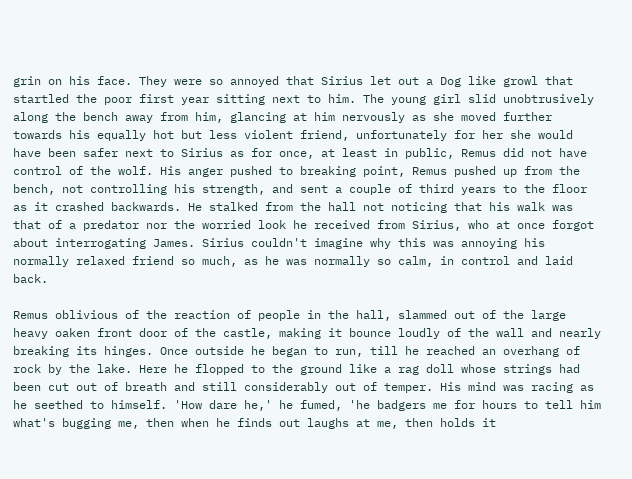grin on his face. They were so annoyed that Sirius let out a Dog like growl that startled the poor first year sitting next to him. The young girl slid unobtrusively along the bench away from him, glancing at him nervously as she moved further towards his equally hot but less violent friend, unfortunately for her she would have been safer next to Sirius as for once, at least in public, Remus did not have control of the wolf. His anger pushed to breaking point, Remus pushed up from the bench, not controlling his strength, and sent a couple of third years to the floor as it crashed backwards. He stalked from the hall not noticing that his walk was that of a predator nor the worried look he received from Sirius, who at once forgot about interrogating James. Sirius couldn't imagine why this was annoying his normally relaxed friend so much, as he was normally so calm, in control and laid back.

Remus oblivious of the reaction of people in the hall, slammed out of the large heavy oaken front door of the castle, making it bounce loudly of the wall and nearly breaking its hinges. Once outside he began to run, till he reached an overhang of rock by the lake. Here he flopped to the ground like a rag doll whose strings had been cut out of breath and still considerably out of temper. His mind was racing as he seethed to himself. 'How dare he,' he fumed, 'he badgers me for hours to tell him what's bugging me, then when he finds out laughs at me, then holds it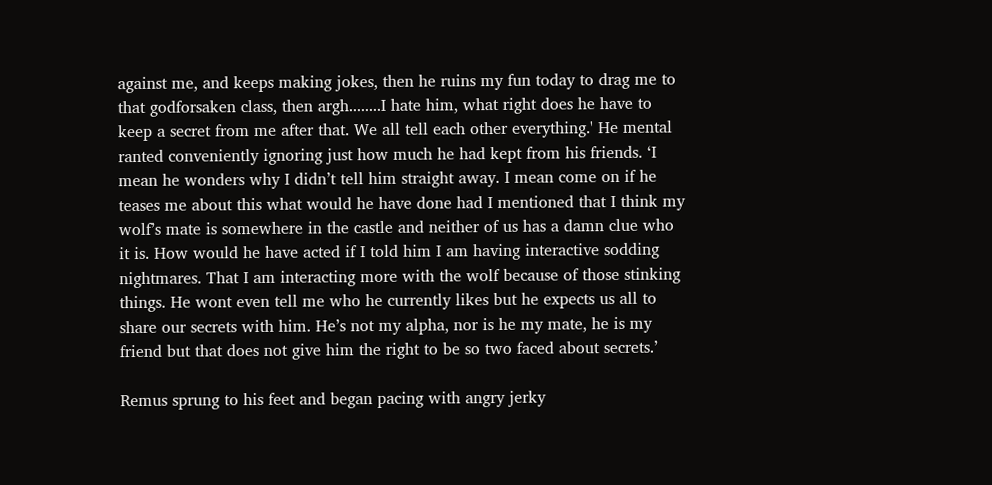against me, and keeps making jokes, then he ruins my fun today to drag me to that godforsaken class, then argh........I hate him, what right does he have to keep a secret from me after that. We all tell each other everything.' He mental ranted conveniently ignoring just how much he had kept from his friends. ‘I mean he wonders why I didn’t tell him straight away. I mean come on if he teases me about this what would he have done had I mentioned that I think my wolf’s mate is somewhere in the castle and neither of us has a damn clue who it is. How would he have acted if I told him I am having interactive sodding nightmares. That I am interacting more with the wolf because of those stinking things. He wont even tell me who he currently likes but he expects us all to share our secrets with him. He’s not my alpha, nor is he my mate, he is my friend but that does not give him the right to be so two faced about secrets.’

Remus sprung to his feet and began pacing with angry jerky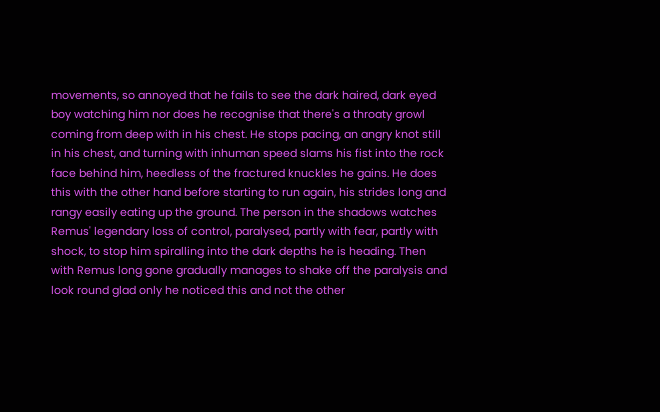movements, so annoyed that he fails to see the dark haired, dark eyed boy watching him nor does he recognise that there's a throaty growl coming from deep with in his chest. He stops pacing, an angry knot still in his chest, and turning with inhuman speed slams his fist into the rock face behind him, heedless of the fractured knuckles he gains. He does this with the other hand before starting to run again, his strides long and rangy easily eating up the ground. The person in the shadows watches Remus' legendary loss of control, paralysed, partly with fear, partly with shock, to stop him spiralling into the dark depths he is heading. Then with Remus long gone gradually manages to shake off the paralysis and look round glad only he noticed this and not the other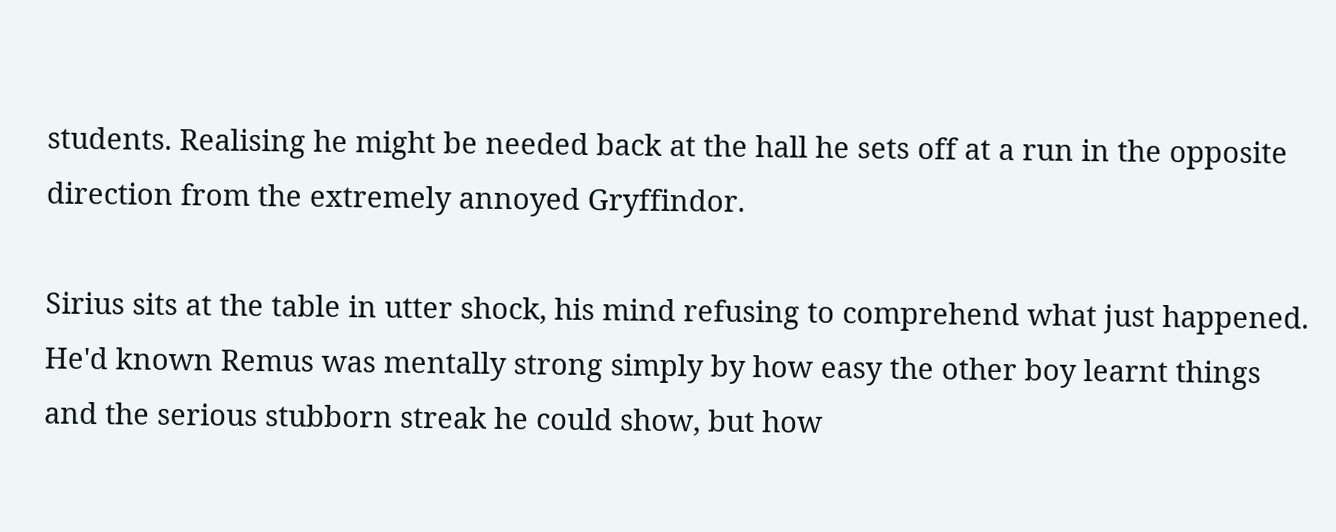students. Realising he might be needed back at the hall he sets off at a run in the opposite direction from the extremely annoyed Gryffindor.

Sirius sits at the table in utter shock, his mind refusing to comprehend what just happened. He'd known Remus was mentally strong simply by how easy the other boy learnt things and the serious stubborn streak he could show, but how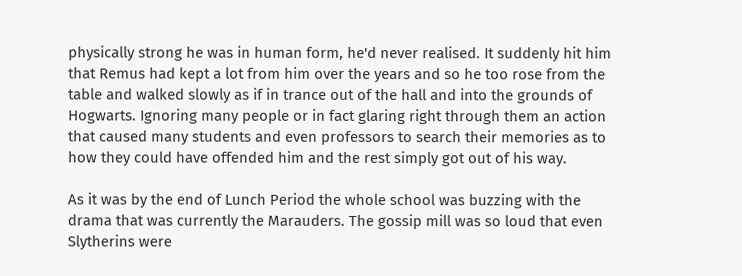physically strong he was in human form, he'd never realised. It suddenly hit him that Remus had kept a lot from him over the years and so he too rose from the table and walked slowly as if in trance out of the hall and into the grounds of Hogwarts. Ignoring many people or in fact glaring right through them an action that caused many students and even professors to search their memories as to how they could have offended him and the rest simply got out of his way.

As it was by the end of Lunch Period the whole school was buzzing with the drama that was currently the Marauders. The gossip mill was so loud that even Slytherins were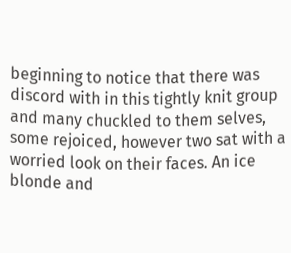beginning to notice that there was discord with in this tightly knit group and many chuckled to them selves, some rejoiced, however two sat with a worried look on their faces. An ice blonde and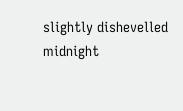slightly dishevelled midnight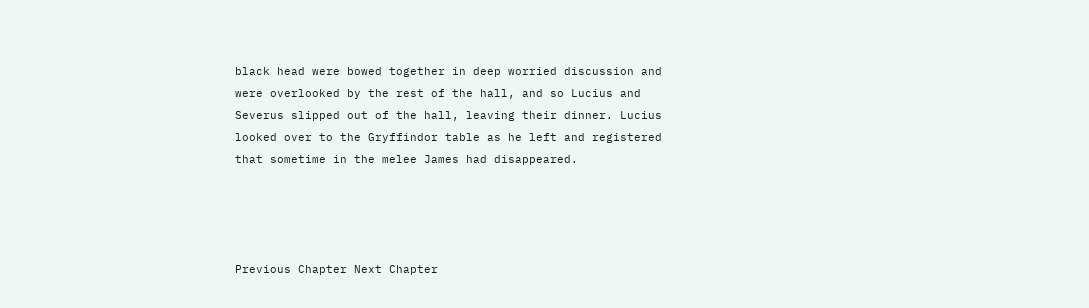black head were bowed together in deep worried discussion and were overlooked by the rest of the hall, and so Lucius and Severus slipped out of the hall, leaving their dinner. Lucius looked over to the Gryffindor table as he left and registered that sometime in the melee James had disappeared.




Previous Chapter Next Chapter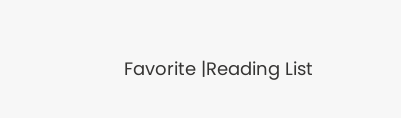Favorite |Reading List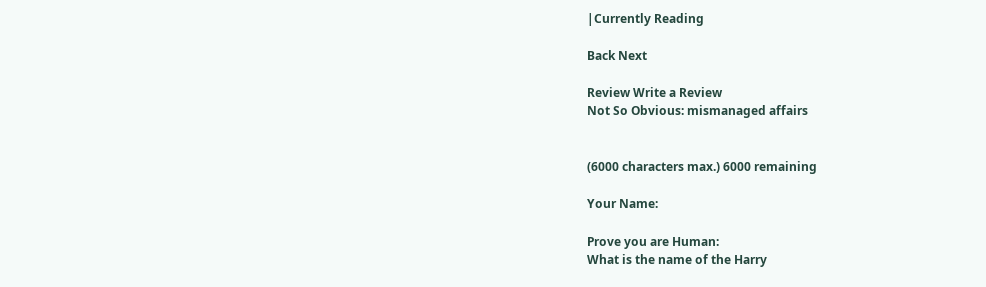|Currently Reading

Back Next

Review Write a Review
Not So Obvious: mismanaged affairs


(6000 characters max.) 6000 remaining

Your Name:

Prove you are Human:
What is the name of the Harry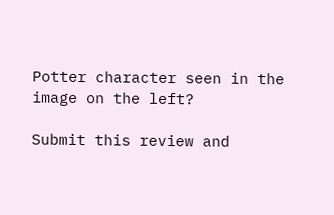Potter character seen in the image on the left?

Submit this review and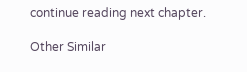continue reading next chapter.

Other Similar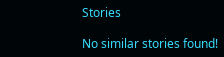Stories

No similar stories found!